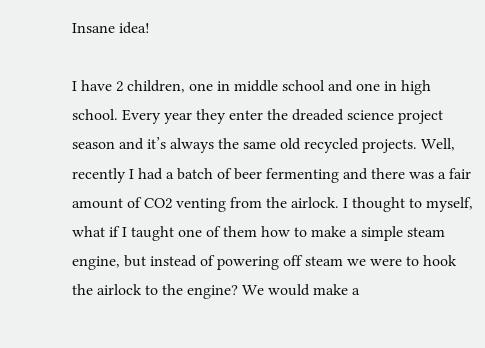Insane idea!

I have 2 children, one in middle school and one in high school. Every year they enter the dreaded science project season and it’s always the same old recycled projects. Well, recently I had a batch of beer fermenting and there was a fair amount of CO2 venting from the airlock. I thought to myself, what if I taught one of them how to make a simple steam engine, but instead of powering off steam we were to hook the airlock to the engine? We would make a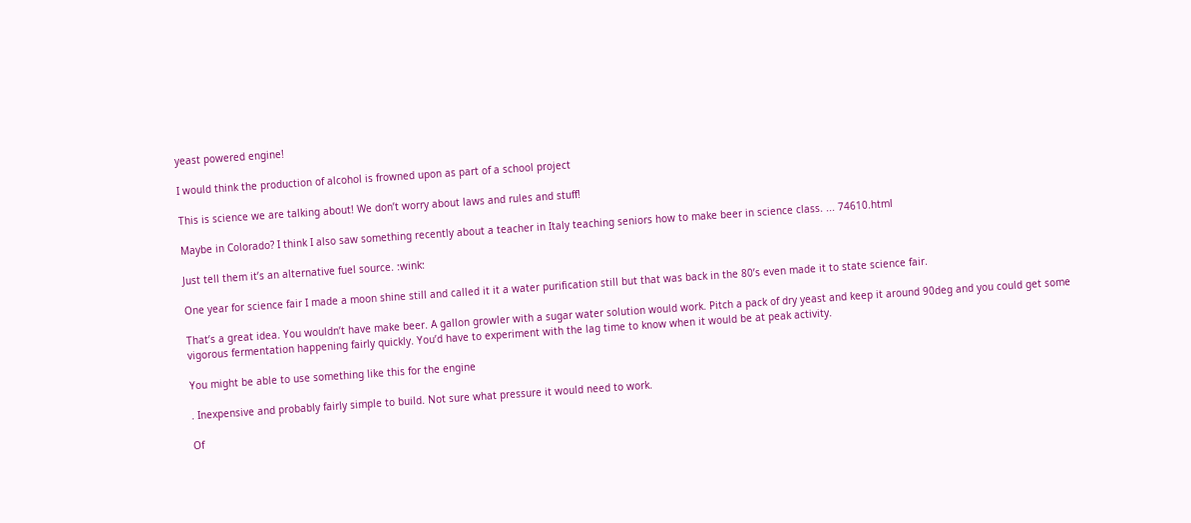yeast powered engine!

I would think the production of alcohol is frowned upon as part of a school project

This is science we are talking about! We don’t worry about laws and rules and stuff!

Maybe in Colorado? I think I also saw something recently about a teacher in Italy teaching seniors how to make beer in science class. ... 74610.html

Just tell them it’s an alternative fuel source. :wink:

One year for science fair I made a moon shine still and called it it a water purification still but that was back in the 80’s even made it to state science fair.

That’s a great idea. You wouldn’t have make beer. A gallon growler with a sugar water solution would work. Pitch a pack of dry yeast and keep it around 90deg and you could get some vigorous fermentation happening fairly quickly. You’d have to experiment with the lag time to know when it would be at peak activity.

You might be able to use something like this for the engine

. Inexpensive and probably fairly simple to build. Not sure what pressure it would need to work.

Of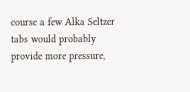course a few Alka Seltzer tabs would probably provide more pressure,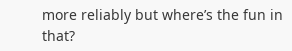more reliably but where’s the fun in that?